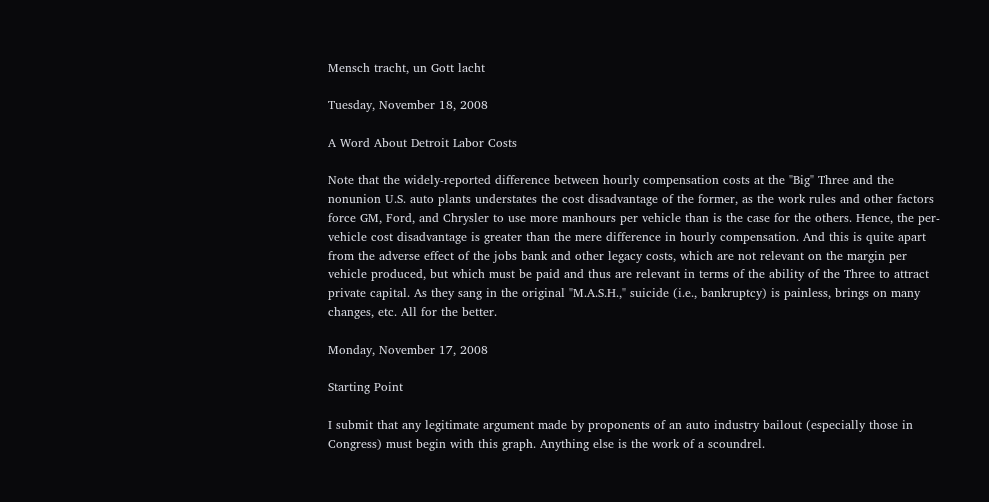Mensch tracht, un Gott lacht

Tuesday, November 18, 2008

A Word About Detroit Labor Costs

Note that the widely-reported difference between hourly compensation costs at the "Big" Three and the nonunion U.S. auto plants understates the cost disadvantage of the former, as the work rules and other factors force GM, Ford, and Chrysler to use more manhours per vehicle than is the case for the others. Hence, the per-vehicle cost disadvantage is greater than the mere difference in hourly compensation. And this is quite apart from the adverse effect of the jobs bank and other legacy costs, which are not relevant on the margin per vehicle produced, but which must be paid and thus are relevant in terms of the ability of the Three to attract private capital. As they sang in the original "M.A.S.H.," suicide (i.e., bankruptcy) is painless, brings on many changes, etc. All for the better.

Monday, November 17, 2008

Starting Point

I submit that any legitimate argument made by proponents of an auto industry bailout (especially those in Congress) must begin with this graph. Anything else is the work of a scoundrel.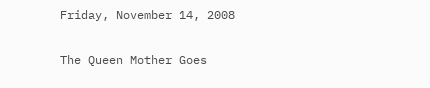Friday, November 14, 2008

The Queen Mother Goes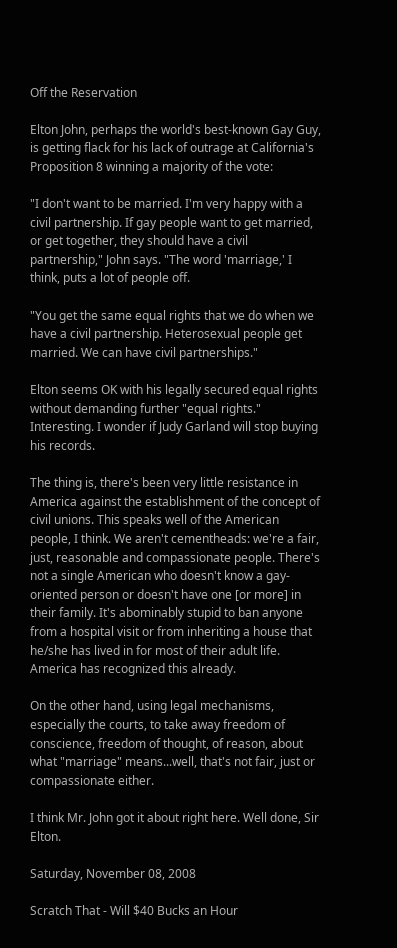Off the Reservation

Elton John, perhaps the world's best-known Gay Guy, is getting flack for his lack of outrage at California's Proposition 8 winning a majority of the vote:

"I don't want to be married. I'm very happy with a civil partnership. If gay people want to get married, or get together, they should have a civil partnership," John says. "The word 'marriage,' I think, puts a lot of people off.

"You get the same equal rights that we do when we have a civil partnership. Heterosexual people get married. We can have civil partnerships."

Elton seems OK with his legally secured equal rights without demanding further "equal rights." Interesting. I wonder if Judy Garland will stop buying his records.

The thing is, there's been very little resistance in America against the establishment of the concept of civil unions. This speaks well of the American people, I think. We aren't cementheads: we're a fair, just, reasonable and compassionate people. There's not a single American who doesn't know a gay-oriented person or doesn't have one [or more] in their family. It's abominably stupid to ban anyone from a hospital visit or from inheriting a house that he/she has lived in for most of their adult life. America has recognized this already.

On the other hand, using legal mechanisms, especially the courts, to take away freedom of conscience, freedom of thought, of reason, about what "marriage" means...well, that's not fair, just or compassionate either.

I think Mr. John got it about right here. Well done, Sir Elton.

Saturday, November 08, 2008

Scratch That - Will $40 Bucks an Hour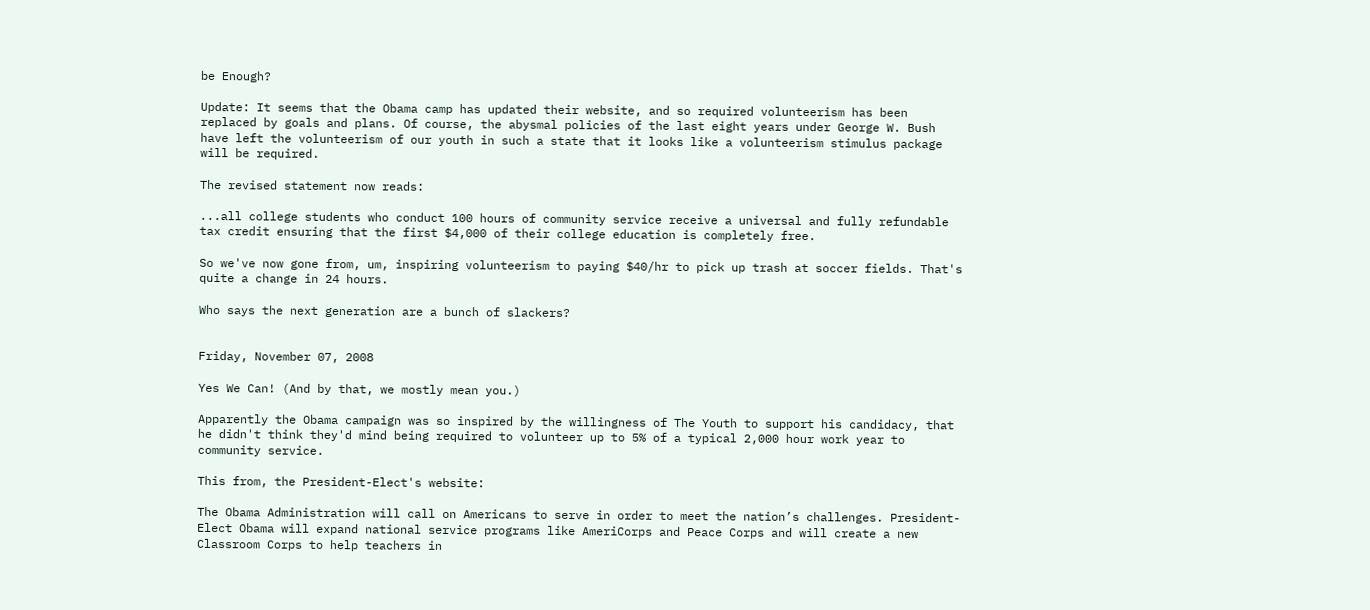be Enough?

Update: It seems that the Obama camp has updated their website, and so required volunteerism has been replaced by goals and plans. Of course, the abysmal policies of the last eight years under George W. Bush have left the volunteerism of our youth in such a state that it looks like a volunteerism stimulus package will be required.

The revised statement now reads:

...all college students who conduct 100 hours of community service receive a universal and fully refundable tax credit ensuring that the first $4,000 of their college education is completely free.

So we've now gone from, um, inspiring volunteerism to paying $40/hr to pick up trash at soccer fields. That's quite a change in 24 hours.

Who says the next generation are a bunch of slackers?


Friday, November 07, 2008

Yes We Can! (And by that, we mostly mean you.)

Apparently the Obama campaign was so inspired by the willingness of The Youth to support his candidacy, that he didn't think they'd mind being required to volunteer up to 5% of a typical 2,000 hour work year to community service.

This from, the President-Elect's website:

The Obama Administration will call on Americans to serve in order to meet the nation’s challenges. President-Elect Obama will expand national service programs like AmeriCorps and Peace Corps and will create a new Classroom Corps to help teachers in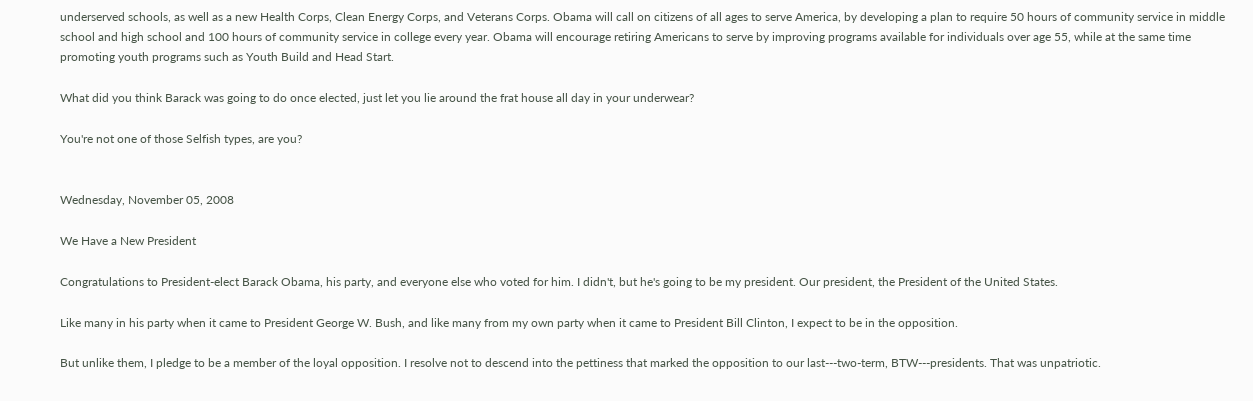underserved schools, as well as a new Health Corps, Clean Energy Corps, and Veterans Corps. Obama will call on citizens of all ages to serve America, by developing a plan to require 50 hours of community service in middle school and high school and 100 hours of community service in college every year. Obama will encourage retiring Americans to serve by improving programs available for individuals over age 55, while at the same time promoting youth programs such as Youth Build and Head Start.

What did you think Barack was going to do once elected, just let you lie around the frat house all day in your underwear?

You're not one of those Selfish types, are you?


Wednesday, November 05, 2008

We Have a New President

Congratulations to President-elect Barack Obama, his party, and everyone else who voted for him. I didn't, but he's going to be my president. Our president, the President of the United States.

Like many in his party when it came to President George W. Bush, and like many from my own party when it came to President Bill Clinton, I expect to be in the opposition.

But unlike them, I pledge to be a member of the loyal opposition. I resolve not to descend into the pettiness that marked the opposition to our last---two-term, BTW---presidents. That was unpatriotic.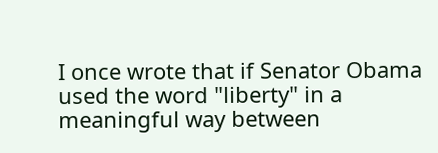I once wrote that if Senator Obama used the word "liberty" in a meaningful way between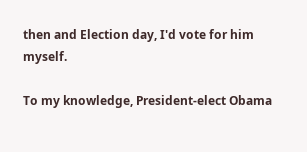then and Election day, I'd vote for him myself.

To my knowledge, President-elect Obama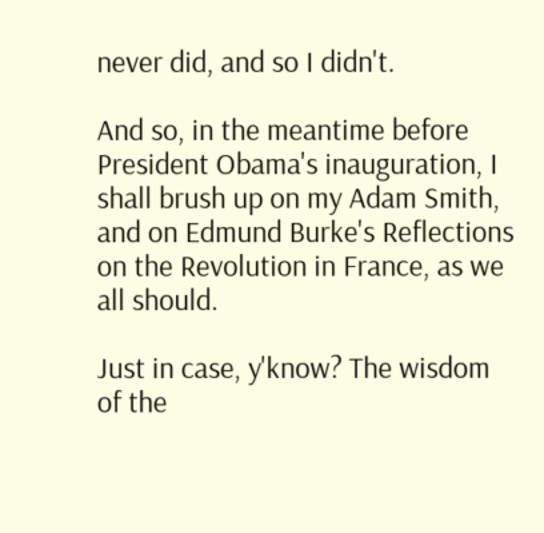never did, and so I didn't.

And so, in the meantime before President Obama's inauguration, I shall brush up on my Adam Smith, and on Edmund Burke's Reflections on the Revolution in France, as we all should.

Just in case, y'know? The wisdom of the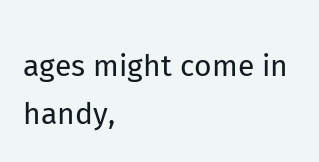ages might come in handy,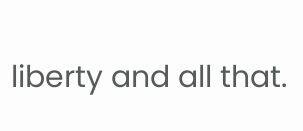liberty and all that.